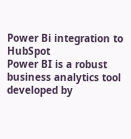Power Bi integration to HubSpot
Power BI is a robust business analytics tool developed by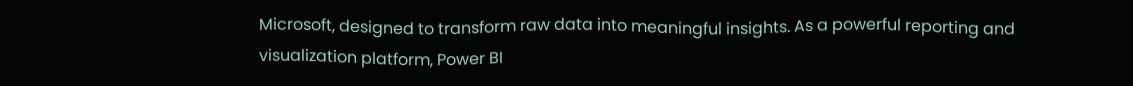Microsoft, designed to transform raw data into meaningful insights. As a powerful reporting and visualization platform, Power BI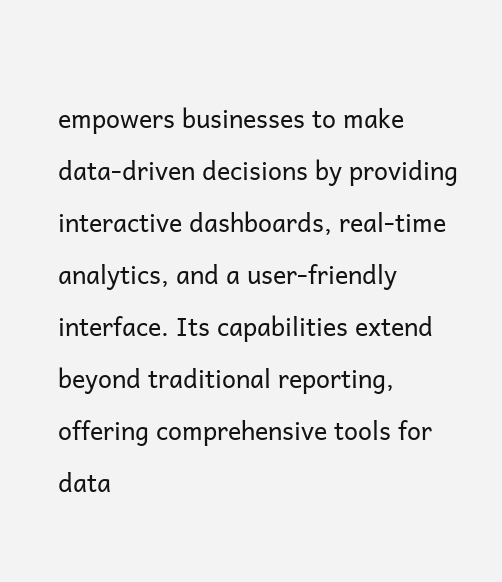empowers businesses to make data-driven decisions by providing interactive dashboards, real-time analytics, and a user-friendly interface. Its capabilities extend beyond traditional reporting, offering comprehensive tools for data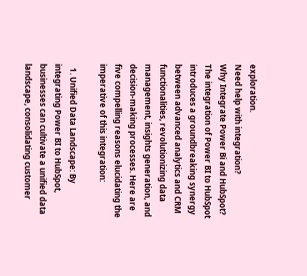exploration.
Need help with integration?
Why Integrate Power Bi and HubSpot?
The integration of Power BI to HubSpot introduces a groundbreaking synergy between advanced analytics and CRM functionalities, revolutionizing data management, insights generation, and decision-making processes. Here are five compelling reasons elucidating the imperative of this integration:

  1. Unified Data Landscape: By integrating Power BI to HubSpot, businesses can cultivate a unified data landscape, consolidating customer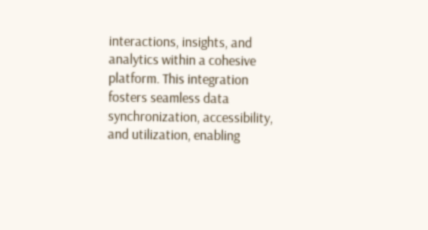interactions, insights, and analytics within a cohesive platform. This integration fosters seamless data synchronization, accessibility, and utilization, enabling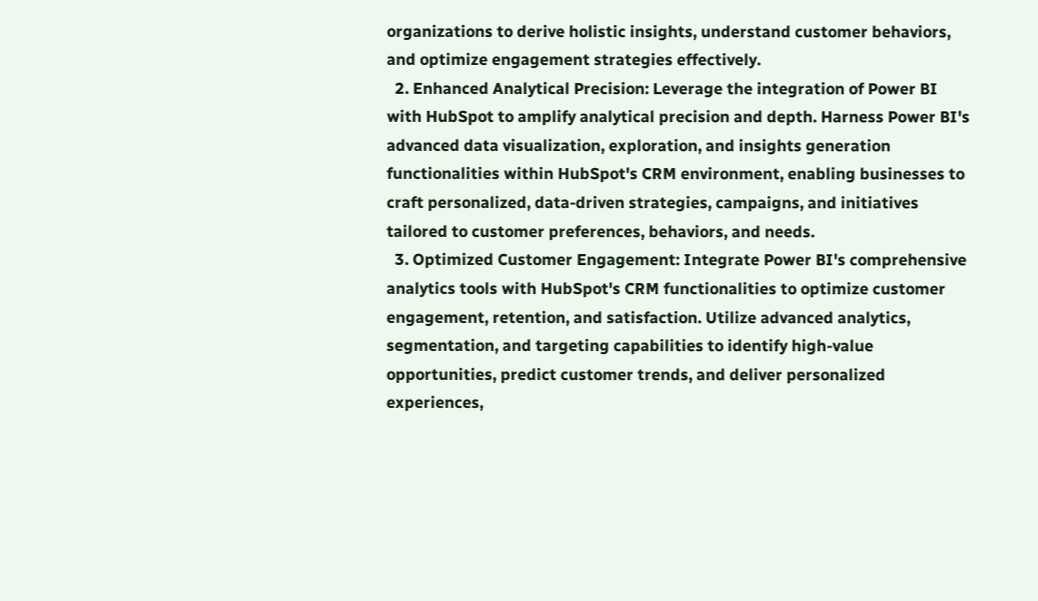organizations to derive holistic insights, understand customer behaviors, and optimize engagement strategies effectively.
  2. Enhanced Analytical Precision: Leverage the integration of Power BI with HubSpot to amplify analytical precision and depth. Harness Power BI's advanced data visualization, exploration, and insights generation functionalities within HubSpot's CRM environment, enabling businesses to craft personalized, data-driven strategies, campaigns, and initiatives tailored to customer preferences, behaviors, and needs.
  3. Optimized Customer Engagement: Integrate Power BI's comprehensive analytics tools with HubSpot's CRM functionalities to optimize customer engagement, retention, and satisfaction. Utilize advanced analytics, segmentation, and targeting capabilities to identify high-value opportunities, predict customer trends, and deliver personalized experiences,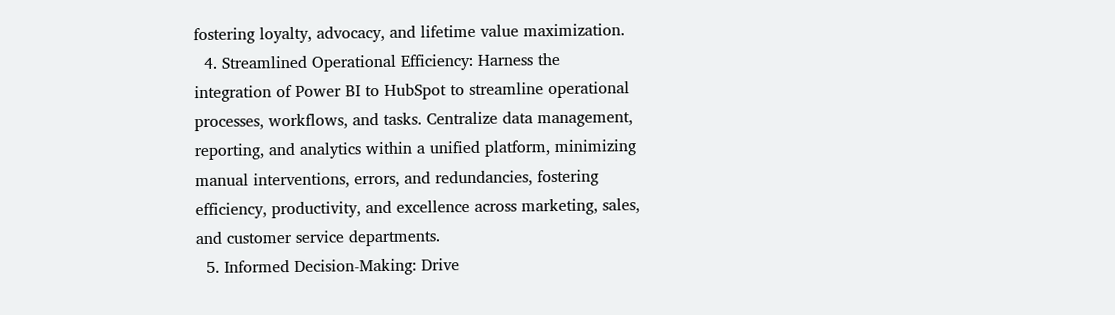fostering loyalty, advocacy, and lifetime value maximization.
  4. Streamlined Operational Efficiency: Harness the integration of Power BI to HubSpot to streamline operational processes, workflows, and tasks. Centralize data management, reporting, and analytics within a unified platform, minimizing manual interventions, errors, and redundancies, fostering efficiency, productivity, and excellence across marketing, sales, and customer service departments.
  5. Informed Decision-Making: Drive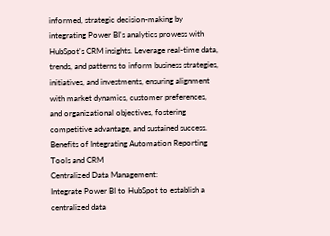informed, strategic decision-making by integrating Power BI's analytics prowess with HubSpot's CRM insights. Leverage real-time data, trends, and patterns to inform business strategies, initiatives, and investments, ensuring alignment with market dynamics, customer preferences, and organizational objectives, fostering competitive advantage, and sustained success.
Benefits of Integrating Automation Reporting Tools and CRM
Centralized Data Management:
Integrate Power BI to HubSpot to establish a centralized data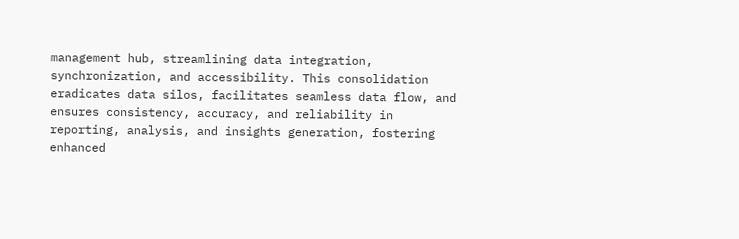management hub, streamlining data integration, synchronization, and accessibility. This consolidation eradicates data silos, facilitates seamless data flow, and ensures consistency, accuracy, and reliability in reporting, analysis, and insights generation, fostering enhanced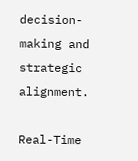decision-making and strategic alignment.

Real-Time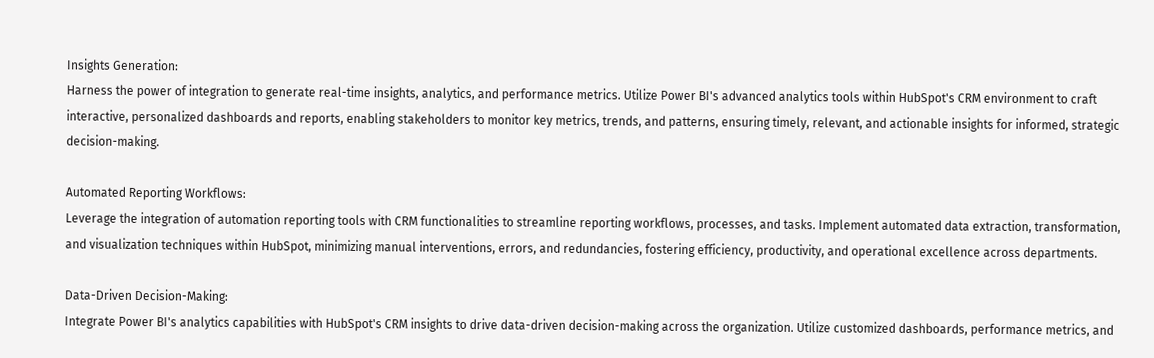Insights Generation:
Harness the power of integration to generate real-time insights, analytics, and performance metrics. Utilize Power BI's advanced analytics tools within HubSpot's CRM environment to craft interactive, personalized dashboards and reports, enabling stakeholders to monitor key metrics, trends, and patterns, ensuring timely, relevant, and actionable insights for informed, strategic decision-making.

Automated Reporting Workflows:
Leverage the integration of automation reporting tools with CRM functionalities to streamline reporting workflows, processes, and tasks. Implement automated data extraction, transformation, and visualization techniques within HubSpot, minimizing manual interventions, errors, and redundancies, fostering efficiency, productivity, and operational excellence across departments.

Data-Driven Decision-Making:
Integrate Power BI's analytics capabilities with HubSpot's CRM insights to drive data-driven decision-making across the organization. Utilize customized dashboards, performance metrics, and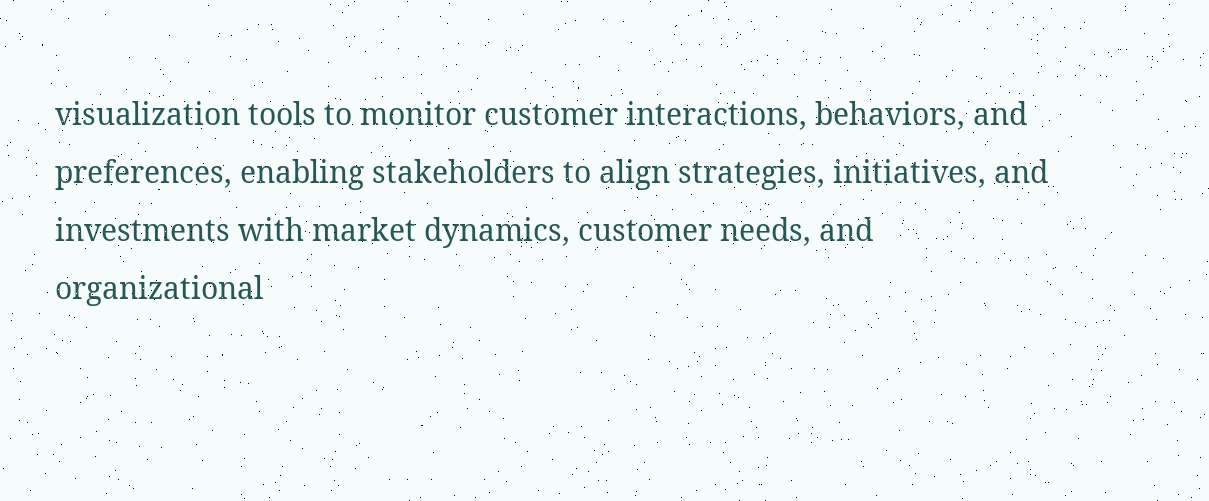visualization tools to monitor customer interactions, behaviors, and preferences, enabling stakeholders to align strategies, initiatives, and investments with market dynamics, customer needs, and organizational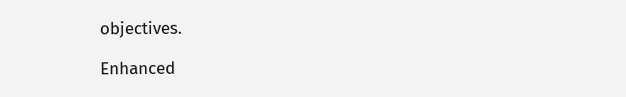objectives.

Enhanced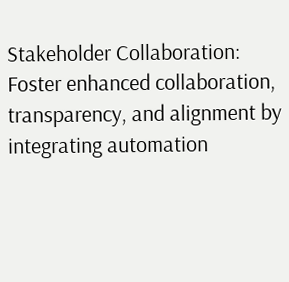Stakeholder Collaboration:
Foster enhanced collaboration, transparency, and alignment by integrating automation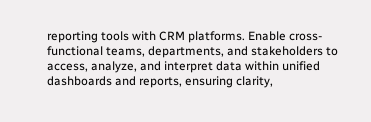reporting tools with CRM platforms. Enable cross-functional teams, departments, and stakeholders to access, analyze, and interpret data within unified dashboards and reports, ensuring clarity,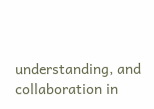understanding, and collaboration in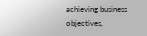achieving business objectives,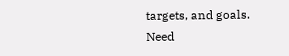targets, and goals.
Need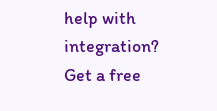help with integration?
Get a free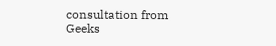consultation from Geeks